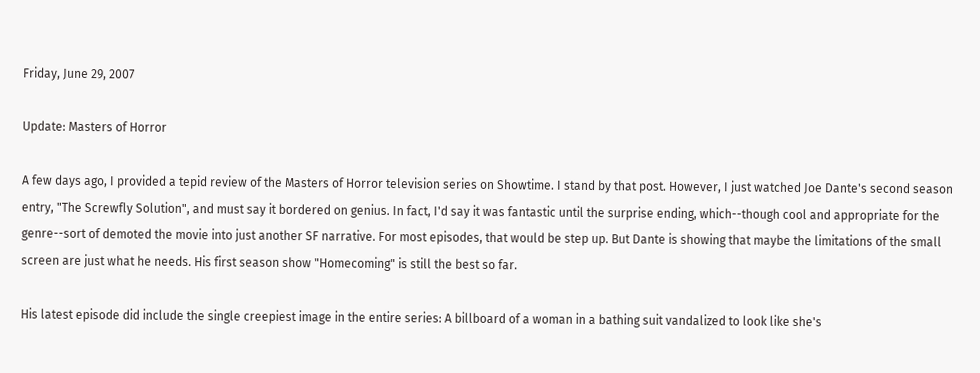Friday, June 29, 2007

Update: Masters of Horror

A few days ago, I provided a tepid review of the Masters of Horror television series on Showtime. I stand by that post. However, I just watched Joe Dante's second season entry, "The Screwfly Solution", and must say it bordered on genius. In fact, I'd say it was fantastic until the surprise ending, which--though cool and appropriate for the genre--sort of demoted the movie into just another SF narrative. For most episodes, that would be step up. But Dante is showing that maybe the limitations of the small screen are just what he needs. His first season show "Homecoming" is still the best so far.

His latest episode did include the single creepiest image in the entire series: A billboard of a woman in a bathing suit vandalized to look like she's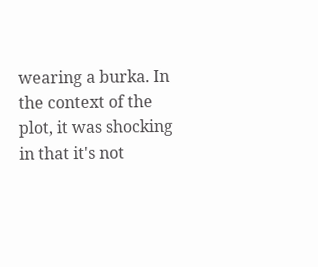wearing a burka. In the context of the plot, it was shocking in that it's not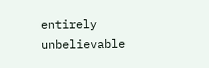entirely unbelievable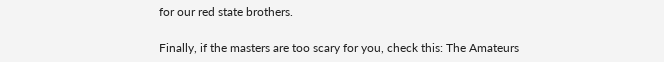for our red state brothers.

Finally, if the masters are too scary for you, check this: The Amateurs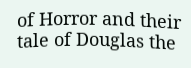of Horror and their tale of Douglas the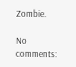Zombie.

No comments: